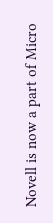Novell is now a part of Micro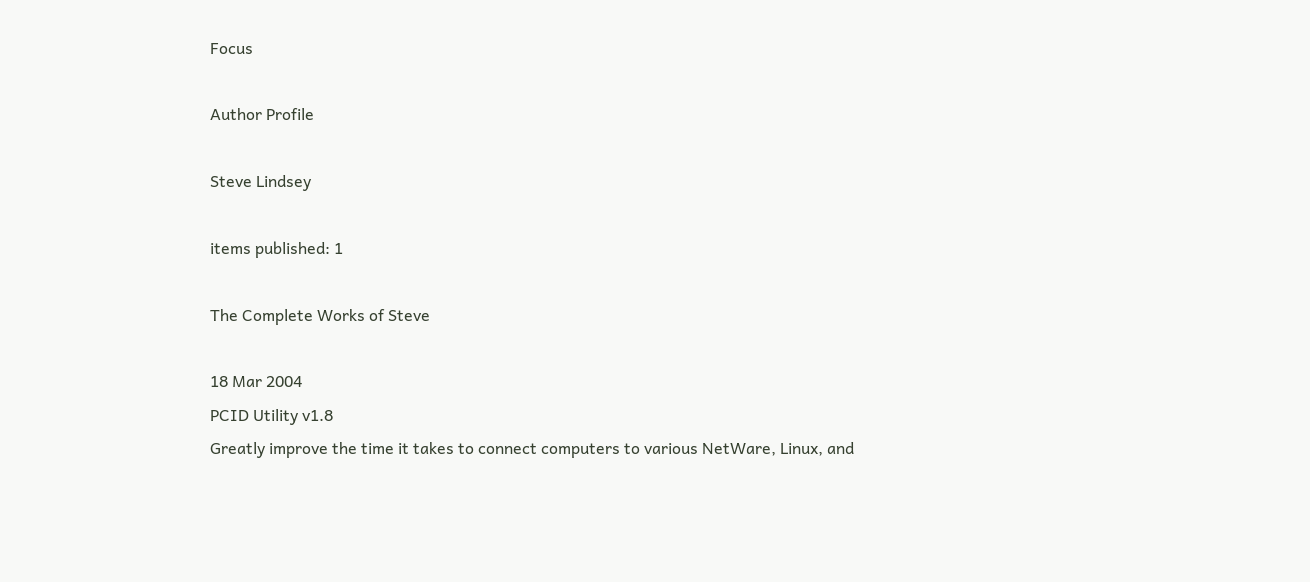Focus

Author Profile

Steve Lindsey

items published: 1

The Complete Works of Steve

18 Mar 2004
PCID Utility v1.8
Greatly improve the time it takes to connect computers to various NetWare, Linux, and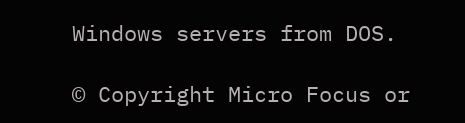Windows servers from DOS.

© Copyright Micro Focus or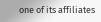one of its affiliates